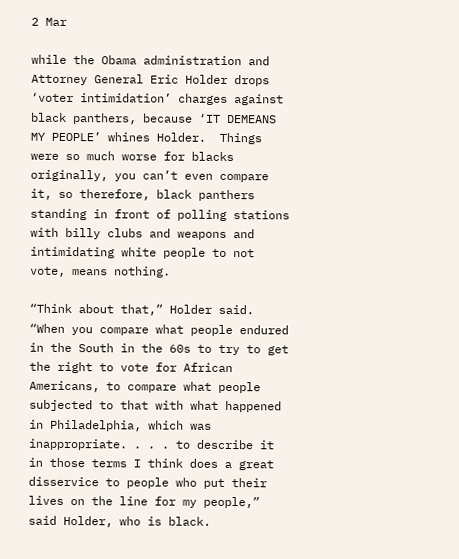2 Mar

while the Obama administration and Attorney General Eric Holder drops ‘voter intimidation’ charges against black panthers, because ‘IT DEMEANS MY PEOPLE’ whines Holder.  Things were so much worse for blacks originally, you can’t even compare it, so therefore, black panthers standing in front of polling stations with billy clubs and weapons and intimidating white people to not vote, means nothing.

“Think about that,” Holder said. “When you compare what people endured in the South in the 60s to try to get the right to vote for African Americans, to compare what people subjected to that with what happened in Philadelphia, which was inappropriate. . . . to describe it in those terms I think does a great disservice to people who put their lives on the line for my people,” said Holder, who is black.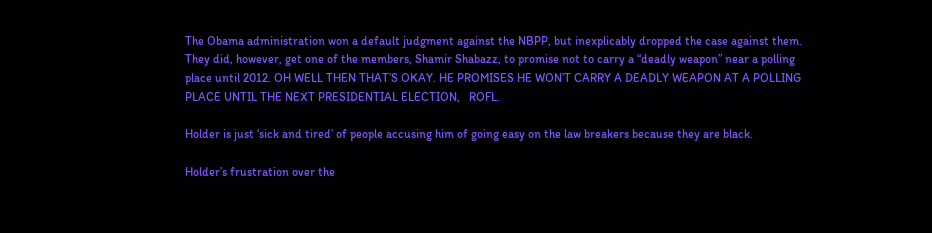The Obama administration won a default judgment against the NBPP, but inexplicably dropped the case against them. They did, however, get one of the members, Shamir Shabazz, to promise not to carry a “deadly weapon” near a polling place until 2012. OH WELL THEN THAT’S OKAY. HE PROMISES HE WON’T CARRY A DEADLY WEAPON AT A POLLING PLACE UNTIL THE NEXT PRESIDENTIAL ELECTION,   ROFL.

Holder is just ‘sick and tired’ of people accusing him of going easy on the law breakers because they are black.

Holder’s frustration over the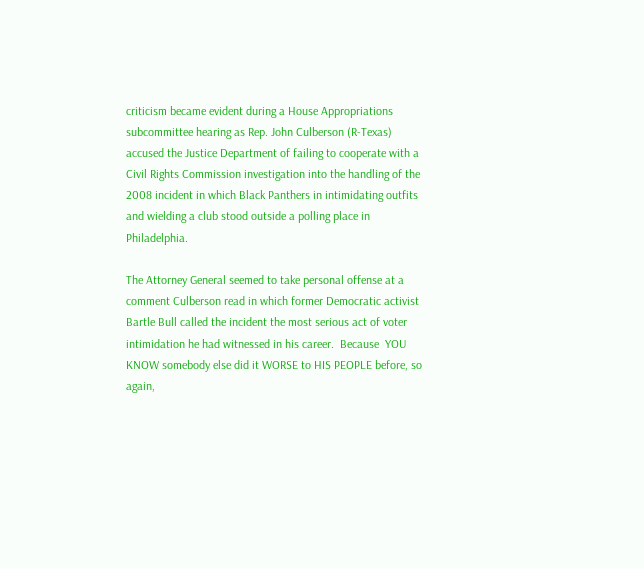criticism became evident during a House Appropriations subcommittee hearing as Rep. John Culberson (R-Texas) accused the Justice Department of failing to cooperate with a Civil Rights Commission investigation into the handling of the 2008 incident in which Black Panthers in intimidating outfits and wielding a club stood outside a polling place in Philadelphia.

The Attorney General seemed to take personal offense at a comment Culberson read in which former Democratic activist Bartle Bull called the incident the most serious act of voter intimidation he had witnessed in his career.  Because  YOU KNOW somebody else did it WORSE to HIS PEOPLE before, so again,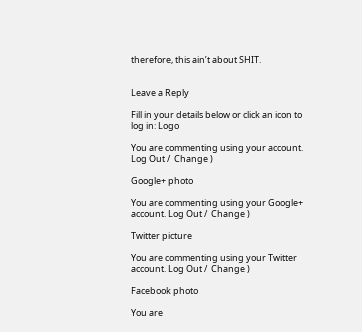therefore, this ain’t about SHIT.


Leave a Reply

Fill in your details below or click an icon to log in: Logo

You are commenting using your account. Log Out /  Change )

Google+ photo

You are commenting using your Google+ account. Log Out /  Change )

Twitter picture

You are commenting using your Twitter account. Log Out /  Change )

Facebook photo

You are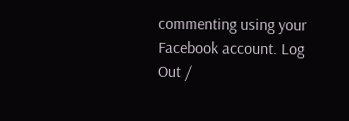commenting using your Facebook account. Log Out /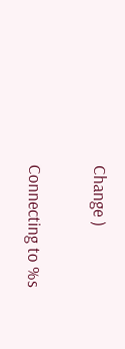Change )

Connecting to %s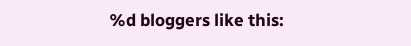%d bloggers like this: